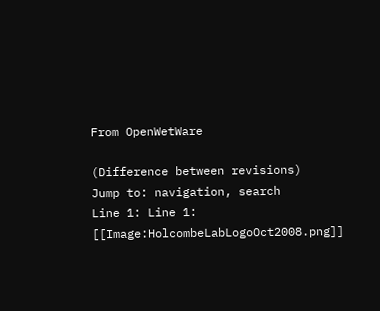From OpenWetWare

(Difference between revisions)
Jump to: navigation, search
Line 1: Line 1:
[[Image:HolcombeLabLogoOct2008.png]]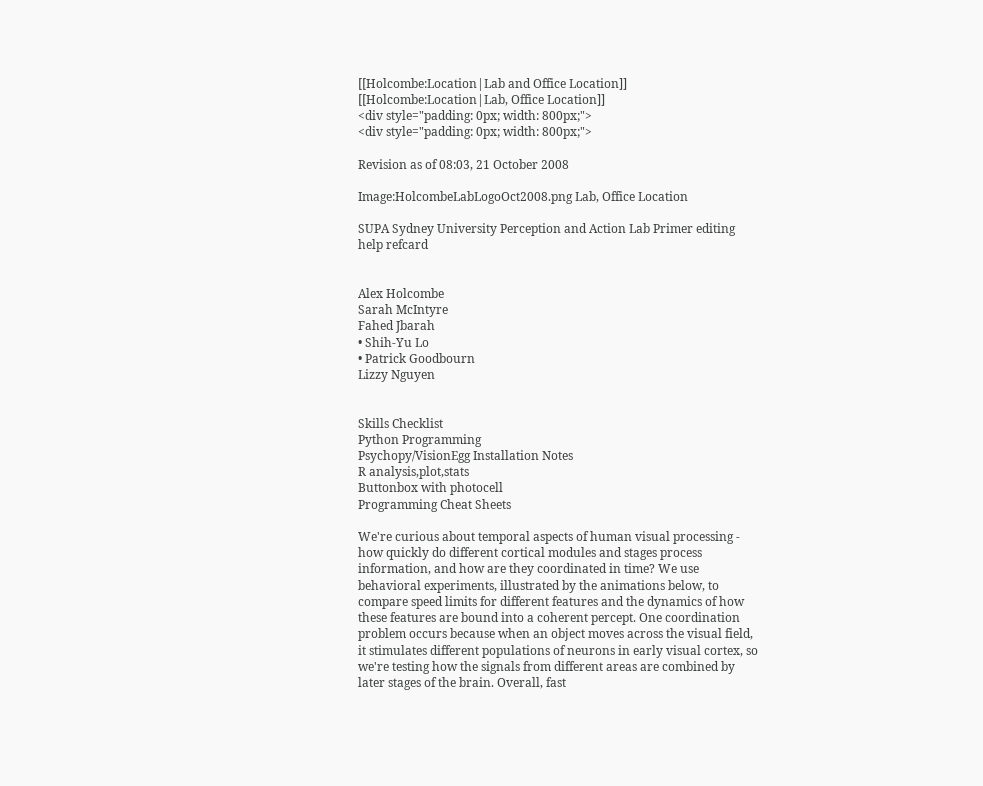[[Holcombe:Location|Lab and Office Location]]
[[Holcombe:Location|Lab, Office Location]]
<div style="padding: 0px; width: 800px;">
<div style="padding: 0px; width: 800px;">

Revision as of 08:03, 21 October 2008

Image:HolcombeLabLogoOct2008.png Lab, Office Location

SUPA Sydney University Perception and Action Lab Primer editing help refcard


Alex Holcombe
Sarah McIntyre
Fahed Jbarah
• Shih-Yu Lo
• Patrick Goodbourn
Lizzy Nguyen


Skills Checklist
Python Programming
Psychopy/VisionEgg Installation Notes
R analysis,plot,stats
Buttonbox with photocell
Programming Cheat Sheets

We're curious about temporal aspects of human visual processing - how quickly do different cortical modules and stages process information, and how are they coordinated in time? We use behavioral experiments, illustrated by the animations below, to compare speed limits for different features and the dynamics of how these features are bound into a coherent percept. One coordination problem occurs because when an object moves across the visual field, it stimulates different populations of neurons in early visual cortex, so we're testing how the signals from different areas are combined by later stages of the brain. Overall, fast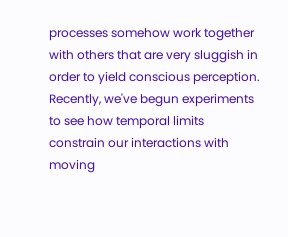processes somehow work together with others that are very sluggish in order to yield conscious perception. Recently, we've begun experiments to see how temporal limits constrain our interactions with moving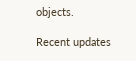objects.

Recent updates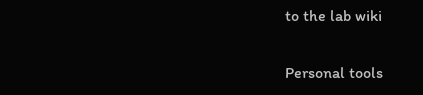to the lab wiki

Personal tools